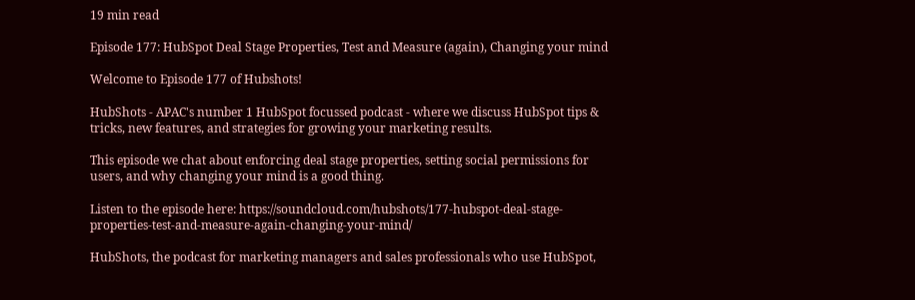19 min read

Episode 177: HubSpot Deal Stage Properties, Test and Measure (again), Changing your mind

Welcome to Episode 177 of Hubshots!

HubShots - APAC's number 1 HubSpot focussed podcast - where we discuss HubSpot tips & tricks, new features, and strategies for growing your marketing results.

This episode we chat about enforcing deal stage properties, setting social permissions for users, and why changing your mind is a good thing.

Listen to the episode here: https://soundcloud.com/hubshots/177-hubspot-deal-stage-properties-test-and-measure-again-changing-your-mind/

HubShots, the podcast for marketing managers and sales professionals who use HubSpot,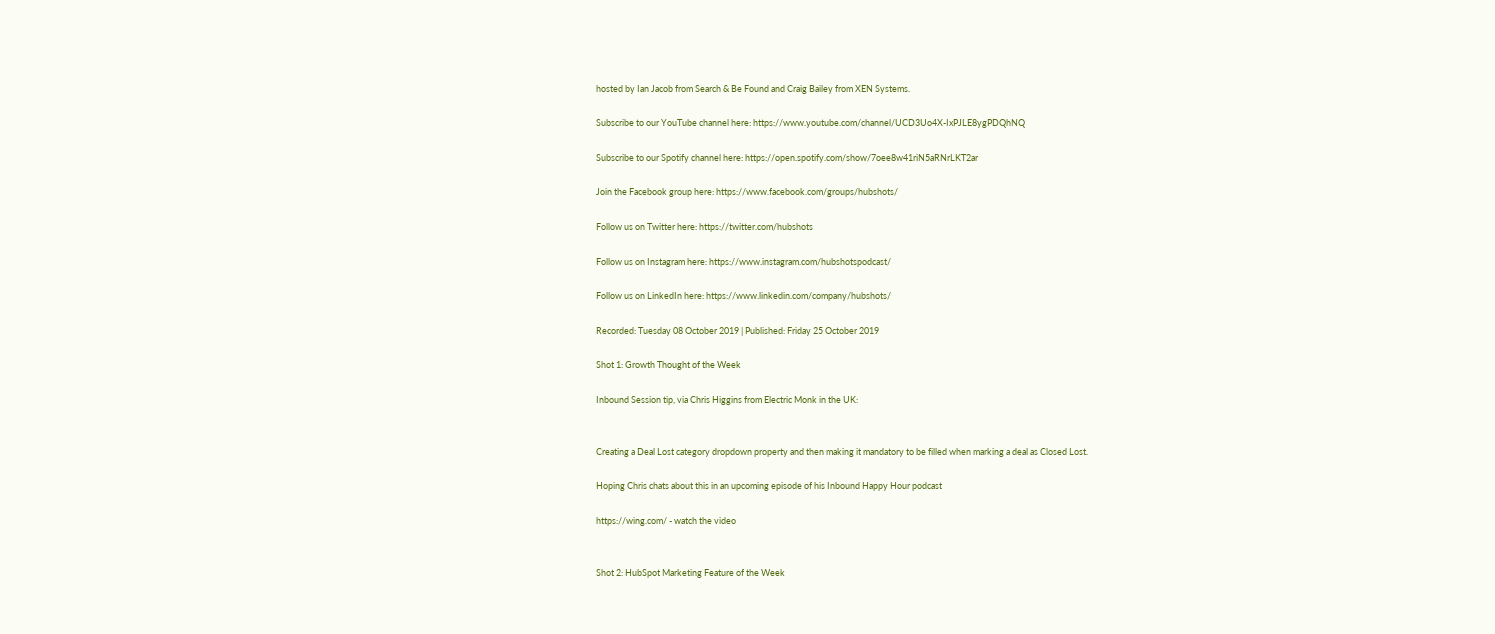hosted by Ian Jacob from Search & Be Found and Craig Bailey from XEN Systems.

Subscribe to our YouTube channel here: https://www.youtube.com/channel/UCD3Uo4X-IxPJLE8ygPDQhNQ

Subscribe to our Spotify channel here: https://open.spotify.com/show/7oee8w41riN5aRNrLKT2ar

Join the Facebook group here: https://www.facebook.com/groups/hubshots/

Follow us on Twitter here: https://twitter.com/hubshots

Follow us on Instagram here: https://www.instagram.com/hubshotspodcast/

Follow us on LinkedIn here: https://www.linkedin.com/company/hubshots/

Recorded: Tuesday 08 October 2019 | Published: Friday 25 October 2019

Shot 1: Growth Thought of the Week

Inbound Session tip, via Chris Higgins from Electric Monk in the UK:


Creating a Deal Lost category dropdown property and then making it mandatory to be filled when marking a deal as Closed Lost.

Hoping Chris chats about this in an upcoming episode of his Inbound Happy Hour podcast

https://wing.com/ - watch the video


Shot 2: HubSpot Marketing Feature of the Week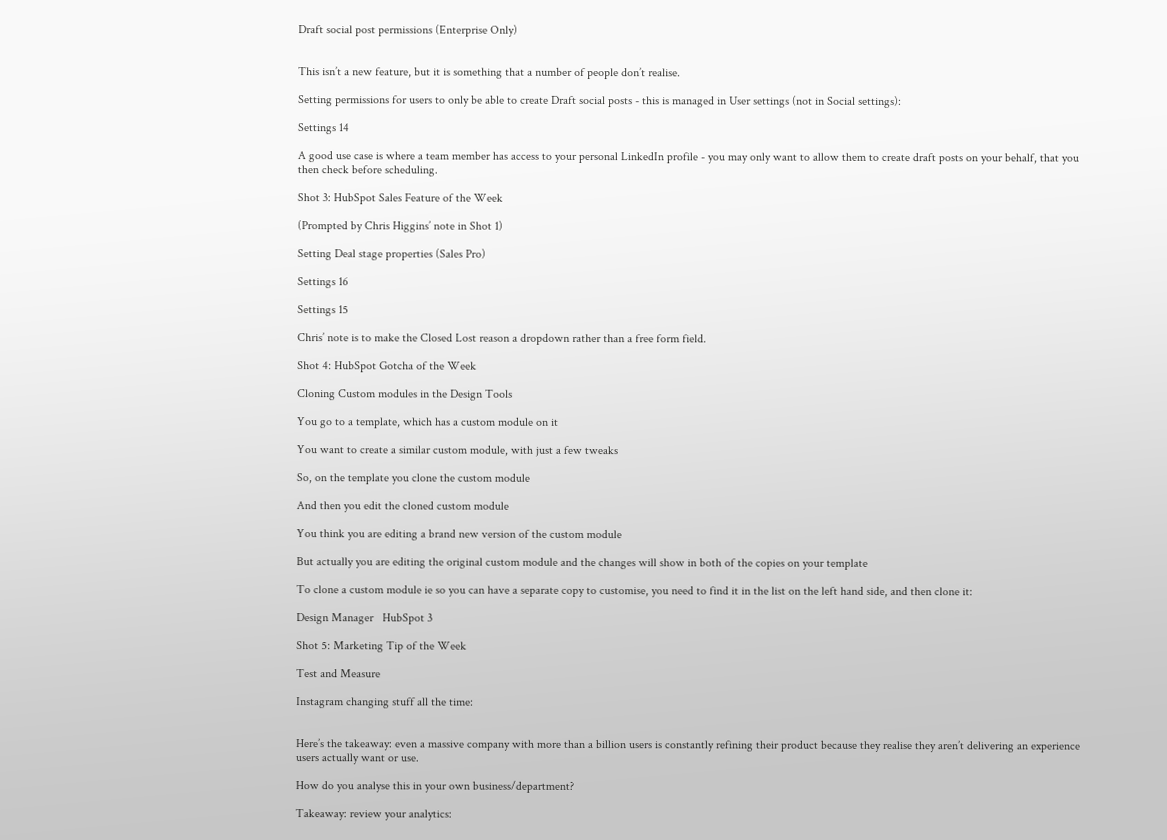Draft social post permissions (Enterprise Only)


This isn’t a new feature, but it is something that a number of people don’t realise.

Setting permissions for users to only be able to create Draft social posts - this is managed in User settings (not in Social settings):

Settings 14

A good use case is where a team member has access to your personal LinkedIn profile - you may only want to allow them to create draft posts on your behalf, that you then check before scheduling.

Shot 3: HubSpot Sales Feature of the Week

(Prompted by Chris Higgins’ note in Shot 1)

Setting Deal stage properties (Sales Pro)

Settings 16

Settings 15

Chris’ note is to make the Closed Lost reason a dropdown rather than a free form field.

Shot 4: HubSpot Gotcha of the Week

Cloning Custom modules in the Design Tools

You go to a template, which has a custom module on it

You want to create a similar custom module, with just a few tweaks

So, on the template you clone the custom module

And then you edit the cloned custom module

You think you are editing a brand new version of the custom module

But actually you are editing the original custom module and the changes will show in both of the copies on your template

To clone a custom module ie so you can have a separate copy to customise, you need to find it in the list on the left hand side, and then clone it:

Design Manager   HubSpot 3

Shot 5: Marketing Tip of the Week

Test and Measure

Instagram changing stuff all the time:


Here’s the takeaway: even a massive company with more than a billion users is constantly refining their product because they realise they aren’t delivering an experience users actually want or use.

How do you analyse this in your own business/department?

Takeaway: review your analytics: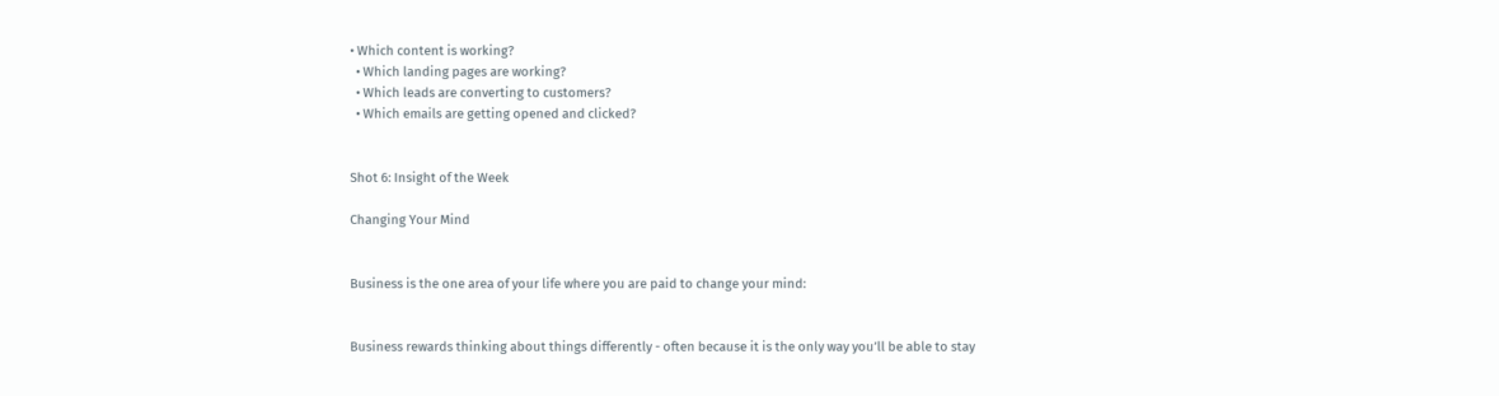• Which content is working?
  • Which landing pages are working?
  • Which leads are converting to customers?
  • Which emails are getting opened and clicked?


Shot 6: Insight of the Week

Changing Your Mind


Business is the one area of your life where you are paid to change your mind:


Business rewards thinking about things differently - often because it is the only way you’ll be able to stay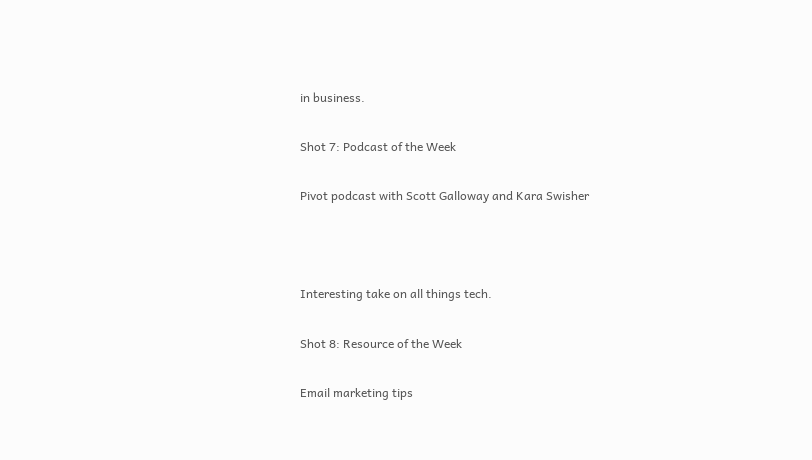in business.

Shot 7: Podcast of the Week

Pivot podcast with Scott Galloway and Kara Swisher



Interesting take on all things tech.

Shot 8: Resource of the Week

Email marketing tips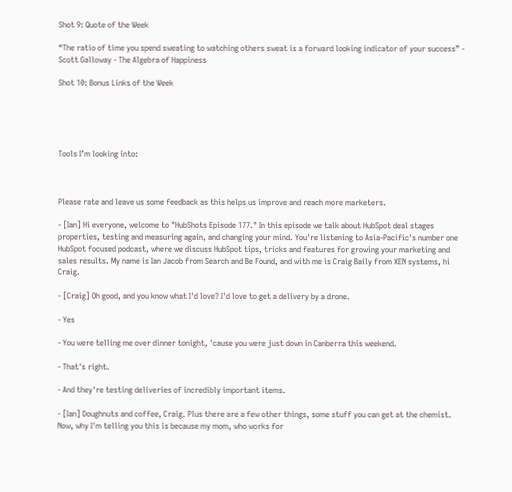Shot 9: Quote of the Week

“The ratio of time you spend sweating to watching others sweat is a forward looking indicator of your success” - Scott Galloway - The Algebra of Happiness

Shot 10: Bonus Links of the Week





Tools I’m looking into:



Please rate and leave us some feedback as this helps us improve and reach more marketers.

- [Ian] Hi everyone, welcome to "HubShots Episode 177." In this episode we talk about HubSpot deal stages properties, testing and measuring again, and changing your mind. You're listening to Asia-Pacific's number one HubSpot focused podcast, where we discuss HubSpot tips, tricks and features for growing your marketing and sales results. My name is Ian Jacob from Search and Be Found, and with me is Craig Baily from XEN systems, hi Craig.

- [Craig] Oh good, and you know what I'd love? I'd love to get a delivery by a drone.

- Yes

- You were telling me over dinner tonight, 'cause you were just down in Canberra this weekend.

- That's right.

- And they're testing deliveries of incredibly important items.

- [Ian] Doughnuts and coffee, Craig. Plus there are a few other things, some stuff you can get at the chemist. Now, why I'm telling you this is because my mom, who works for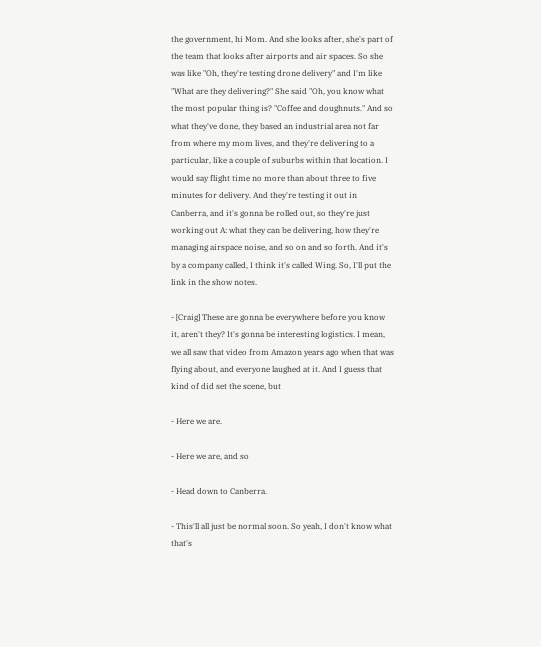the government, hi Mom. And she looks after, she's part of the team that looks after airports and air spaces. So she was like "Oh, they're testing drone delivery" and I'm like "What are they delivering?" She said "Oh, you know what the most popular thing is? "Coffee and doughnuts." And so what they've done, they based an industrial area not far from where my mom lives, and they're delivering to a particular, like a couple of suburbs within that location. I would say flight time no more than about three to five minutes for delivery. And they're testing it out in Canberra, and it's gonna be rolled out, so they're just working out A: what they can be delivering, how they're managing airspace noise, and so on and so forth. And it's by a company called, I think it's called Wing. So, I'll put the link in the show notes.

- [Craig] These are gonna be everywhere before you know it, aren't they? It's gonna be interesting logistics. I mean, we all saw that video from Amazon years ago when that was flying about, and everyone laughed at it. And I guess that kind of did set the scene, but

- Here we are.

- Here we are, and so

- Head down to Canberra.

- This'll all just be normal soon. So yeah, I don't know what that's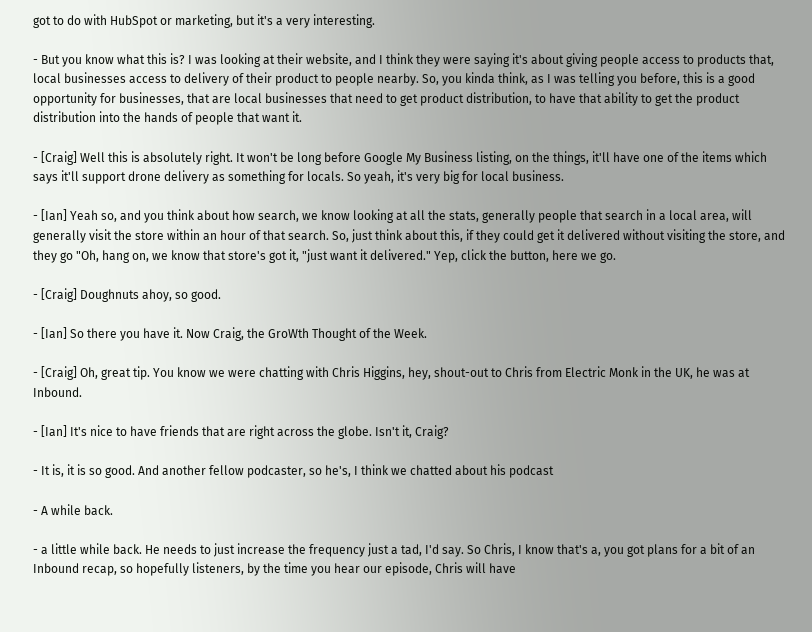got to do with HubSpot or marketing, but it's a very interesting.

- But you know what this is? I was looking at their website, and I think they were saying it's about giving people access to products that, local businesses access to delivery of their product to people nearby. So, you kinda think, as I was telling you before, this is a good opportunity for businesses, that are local businesses that need to get product distribution, to have that ability to get the product distribution into the hands of people that want it.

- [Craig] Well this is absolutely right. It won't be long before Google My Business listing, on the things, it'll have one of the items which says it'll support drone delivery as something for locals. So yeah, it's very big for local business.

- [Ian] Yeah so, and you think about how search, we know looking at all the stats, generally people that search in a local area, will generally visit the store within an hour of that search. So, just think about this, if they could get it delivered without visiting the store, and they go "Oh, hang on, we know that store's got it, "just want it delivered." Yep, click the button, here we go.

- [Craig] Doughnuts ahoy, so good.

- [Ian] So there you have it. Now Craig, the GroWth Thought of the Week.

- [Craig] Oh, great tip. You know we were chatting with Chris Higgins, hey, shout-out to Chris from Electric Monk in the UK, he was at Inbound.

- [Ian] It's nice to have friends that are right across the globe. Isn't it, Craig?

- It is, it is so good. And another fellow podcaster, so he's, I think we chatted about his podcast

- A while back.

- a little while back. He needs to just increase the frequency just a tad, I'd say. So Chris, I know that's a, you got plans for a bit of an Inbound recap, so hopefully listeners, by the time you hear our episode, Chris will have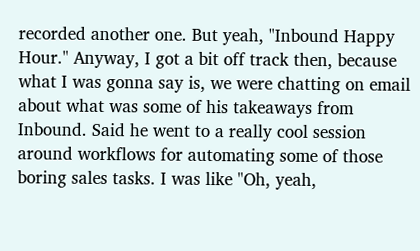recorded another one. But yeah, "Inbound Happy Hour." Anyway, I got a bit off track then, because what I was gonna say is, we were chatting on email about what was some of his takeaways from Inbound. Said he went to a really cool session around workflows for automating some of those boring sales tasks. I was like "Oh, yeah,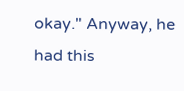okay." Anyway, he had this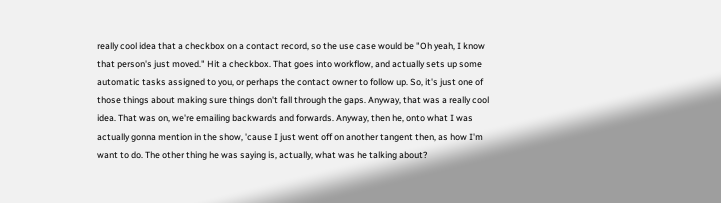really cool idea that a checkbox on a contact record, so the use case would be "Oh yeah, I know that person's just moved." Hit a checkbox. That goes into workflow, and actually sets up some automatic tasks assigned to you, or perhaps the contact owner to follow up. So, it's just one of those things about making sure things don't fall through the gaps. Anyway, that was a really cool idea. That was on, we're emailing backwards and forwards. Anyway, then he, onto what I was actually gonna mention in the show, 'cause I just went off on another tangent then, as how I'm want to do. The other thing he was saying is, actually, what was he talking about?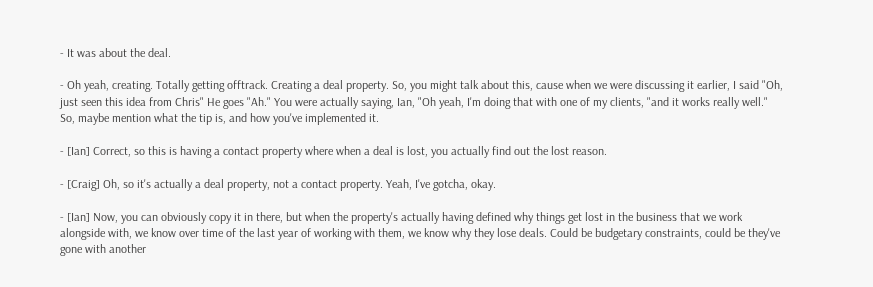- It was about the deal.

- Oh yeah, creating. Totally getting offtrack. Creating a deal property. So, you might talk about this, cause when we were discussing it earlier, I said "Oh, just seen this idea from Chris" He goes "Ah." You were actually saying, Ian, "Oh yeah, I'm doing that with one of my clients, "and it works really well." So, maybe mention what the tip is, and how you've implemented it.

- [Ian] Correct, so this is having a contact property where when a deal is lost, you actually find out the lost reason.

- [Craig] Oh, so it's actually a deal property, not a contact property. Yeah, I've gotcha, okay.

- [Ian] Now, you can obviously copy it in there, but when the property's actually having defined why things get lost in the business that we work alongside with, we know over time of the last year of working with them, we know why they lose deals. Could be budgetary constraints, could be they've gone with another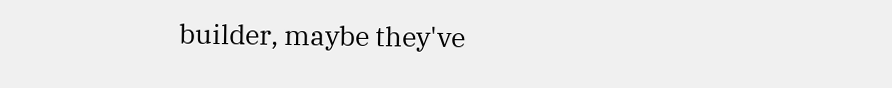builder, maybe they've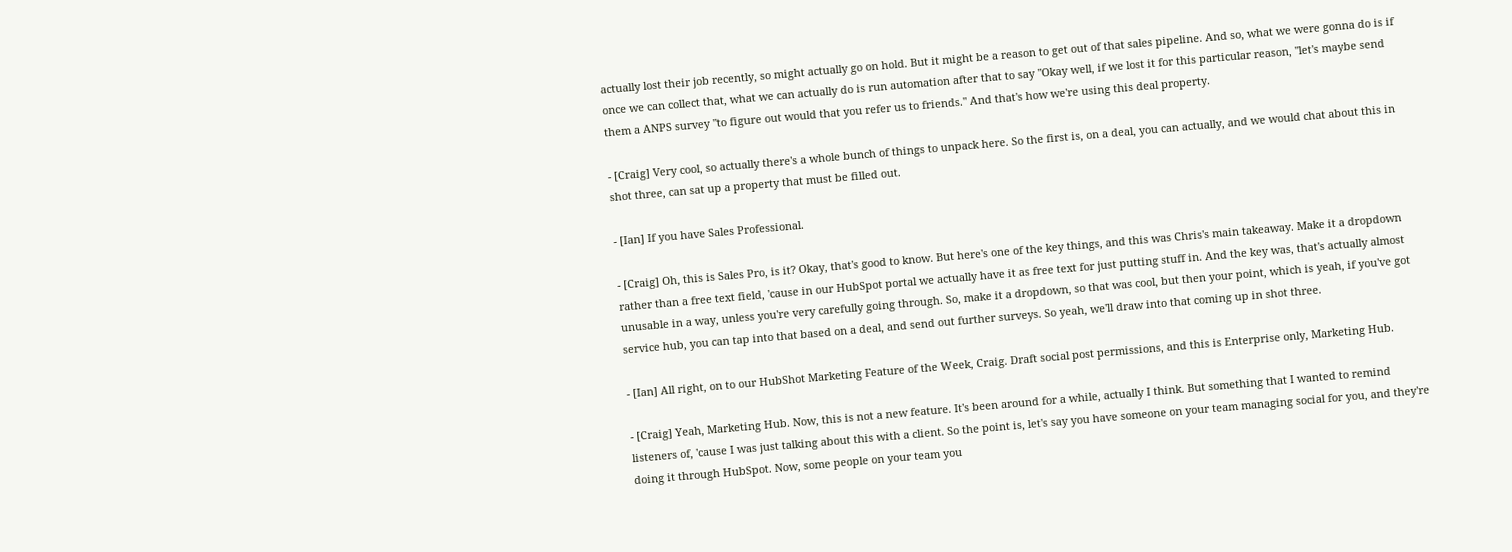actually lost their job recently, so might actually go on hold. But it might be a reason to get out of that sales pipeline. And so, what we were gonna do is if once we can collect that, what we can actually do is run automation after that to say "Okay well, if we lost it for this particular reason, "let's maybe send them a ANPS survey "to figure out would that you refer us to friends." And that's how we're using this deal property.

- [Craig] Very cool, so actually there's a whole bunch of things to unpack here. So the first is, on a deal, you can actually, and we would chat about this in shot three, can sat up a property that must be filled out.

- [Ian] If you have Sales Professional.

- [Craig] Oh, this is Sales Pro, is it? Okay, that's good to know. But here's one of the key things, and this was Chris's main takeaway. Make it a dropdown rather than a free text field, 'cause in our HubSpot portal we actually have it as free text for just putting stuff in. And the key was, that's actually almost unusable in a way, unless you're very carefully going through. So, make it a dropdown, so that was cool, but then your point, which is yeah, if you've got service hub, you can tap into that based on a deal, and send out further surveys. So yeah, we'll draw into that coming up in shot three.

- [Ian] All right, on to our HubShot Marketing Feature of the Week, Craig. Draft social post permissions, and this is Enterprise only, Marketing Hub.

- [Craig] Yeah, Marketing Hub. Now, this is not a new feature. It's been around for a while, actually I think. But something that I wanted to remind listeners of, 'cause I was just talking about this with a client. So the point is, let's say you have someone on your team managing social for you, and they're doing it through HubSpot. Now, some people on your team you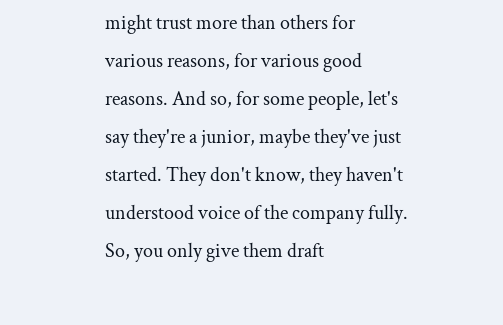might trust more than others for various reasons, for various good reasons. And so, for some people, let's say they're a junior, maybe they've just started. They don't know, they haven't understood voice of the company fully. So, you only give them draft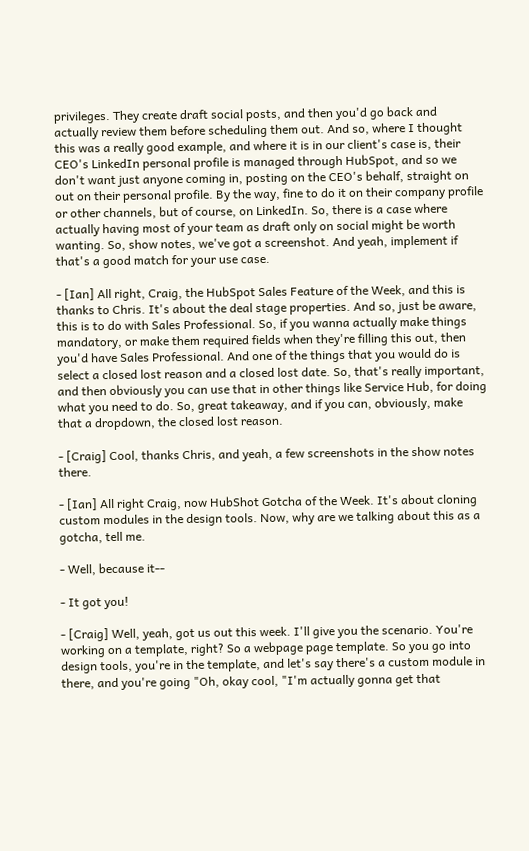privileges. They create draft social posts, and then you'd go back and actually review them before scheduling them out. And so, where I thought this was a really good example, and where it is in our client's case is, their CEO's LinkedIn personal profile is managed through HubSpot, and so we don't want just anyone coming in, posting on the CEO's behalf, straight on out on their personal profile. By the way, fine to do it on their company profile or other channels, but of course, on LinkedIn. So, there is a case where actually having most of your team as draft only on social might be worth wanting. So, show notes, we've got a screenshot. And yeah, implement if that's a good match for your use case.

- [Ian] All right, Craig, the HubSpot Sales Feature of the Week, and this is thanks to Chris. It's about the deal stage properties. And so, just be aware, this is to do with Sales Professional. So, if you wanna actually make things mandatory, or make them required fields when they're filling this out, then you'd have Sales Professional. And one of the things that you would do is select a closed lost reason and a closed lost date. So, that's really important, and then obviously you can use that in other things like Service Hub, for doing what you need to do. So, great takeaway, and if you can, obviously, make that a dropdown, the closed lost reason.

- [Craig] Cool, thanks Chris, and yeah, a few screenshots in the show notes there.

- [Ian] All right Craig, now HubShot Gotcha of the Week. It's about cloning custom modules in the design tools. Now, why are we talking about this as a gotcha, tell me.

- Well, because it--

- It got you!

- [Craig] Well, yeah, got us out this week. I'll give you the scenario. You're working on a template, right? So a webpage page template. So you go into design tools, you're in the template, and let's say there's a custom module in there, and you're going "Oh, okay cool, "I'm actually gonna get that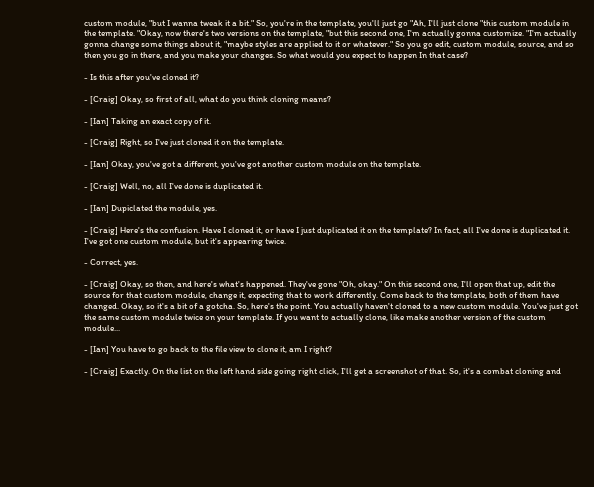custom module, "but I wanna tweak it a bit." So, you're in the template, you'll just go "Ah, I'll just clone "this custom module in the template. "Okay, now there's two versions on the template, "but this second one, I'm actually gonna customize. "I'm actually gonna change some things about it, "maybe styles are applied to it or whatever." So you go edit, custom module, source, and so then you go in there, and you make your changes. So what would you expect to happen In that case?

- Is this after you've cloned it?

- [Craig] Okay, so first of all, what do you think cloning means?

- [Ian] Taking an exact copy of it.

- [Craig] Right, so I've just cloned it on the template.

- [Ian] Okay, you've got a different, you've got another custom module on the template.

- [Craig] Well, no, all I've done is duplicated it.

- [Ian] Dupiclated the module, yes.

- [Craig] Here's the confusion. Have I cloned it, or have I just duplicated it on the template? In fact, all I've done is duplicated it. I've got one custom module, but it's appearing twice.

- Correct, yes.

- [Craig] Okay, so then, and here's what's happened. They've gone "Oh, okay." On this second one, I'll open that up, edit the source for that custom module, change it, expecting that to work differently. Come back to the template, both of them have changed. Okay, so it's a bit of a gotcha. So, here's the point. You actually haven't cloned to a new custom module. You've just got the same custom module twice on your template. If you want to actually clone, like make another version of the custom module...

- [Ian] You have to go back to the file view to clone it, am I right?

- [Craig] Exactly. On the list on the left hand side going right click, I'll get a screenshot of that. So, it's a combat cloning and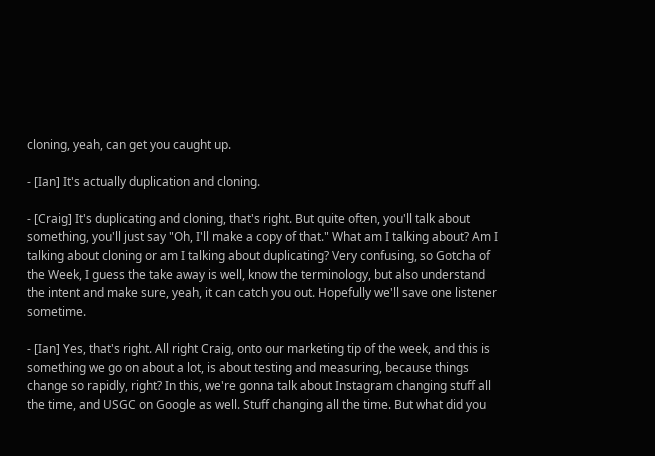cloning, yeah, can get you caught up.

- [Ian] It's actually duplication and cloning.

- [Craig] It's duplicating and cloning, that's right. But quite often, you'll talk about something, you'll just say "Oh, I'll make a copy of that." What am I talking about? Am I talking about cloning or am I talking about duplicating? Very confusing, so Gotcha of the Week, I guess the take away is well, know the terminology, but also understand the intent and make sure, yeah, it can catch you out. Hopefully we'll save one listener sometime.

- [Ian] Yes, that's right. All right Craig, onto our marketing tip of the week, and this is something we go on about a lot, is about testing and measuring, because things change so rapidly, right? In this, we're gonna talk about Instagram changing stuff all the time, and USGC on Google as well. Stuff changing all the time. But what did you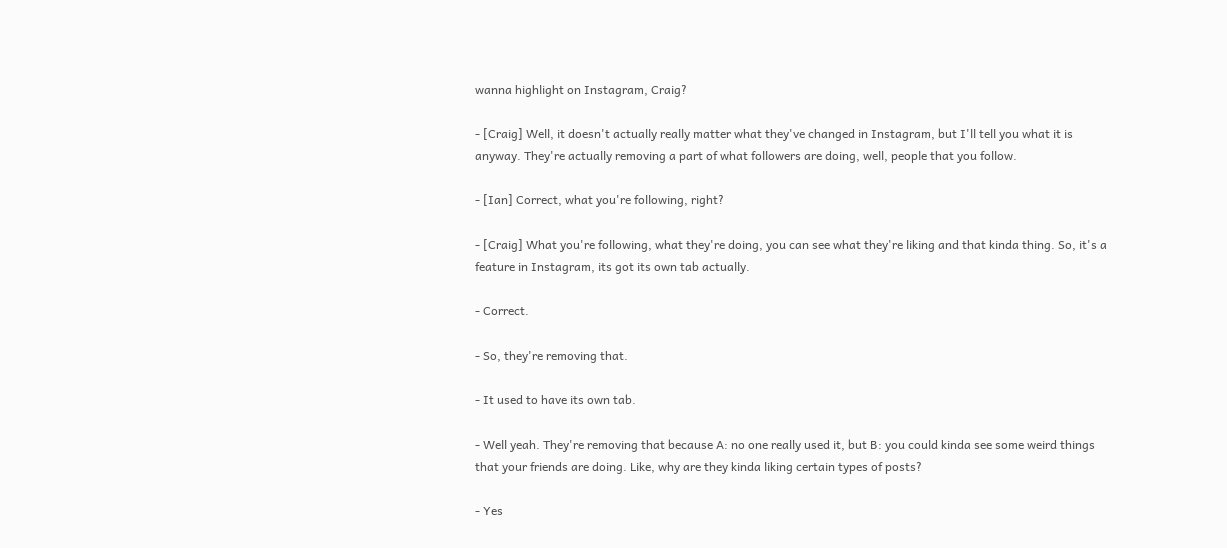wanna highlight on Instagram, Craig?

- [Craig] Well, it doesn't actually really matter what they've changed in Instagram, but I'll tell you what it is anyway. They're actually removing a part of what followers are doing, well, people that you follow.

- [Ian] Correct, what you're following, right?

- [Craig] What you're following, what they're doing, you can see what they're liking and that kinda thing. So, it's a feature in Instagram, its got its own tab actually.

- Correct.

- So, they're removing that.

- It used to have its own tab.

- Well yeah. They're removing that because A: no one really used it, but B: you could kinda see some weird things that your friends are doing. Like, why are they kinda liking certain types of posts?

- Yes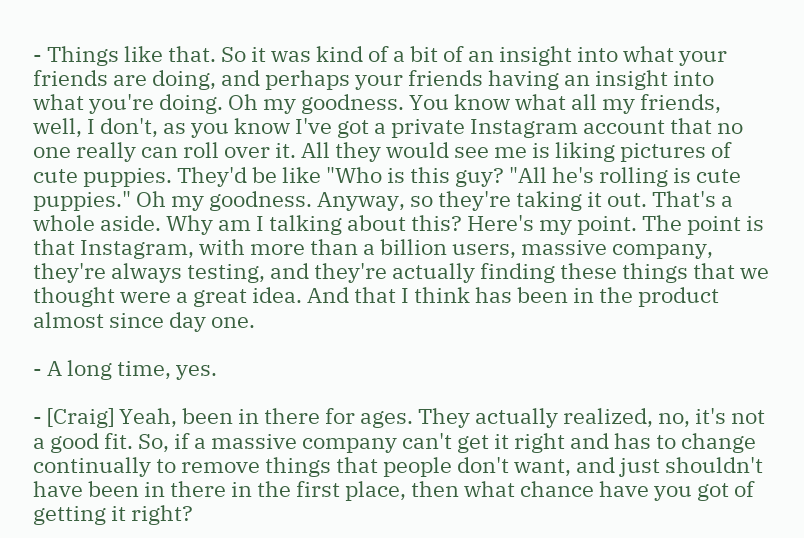- Things like that. So it was kind of a bit of an insight into what your friends are doing, and perhaps your friends having an insight into what you're doing. Oh my goodness. You know what all my friends, well, I don't, as you know I've got a private Instagram account that no one really can roll over it. All they would see me is liking pictures of cute puppies. They'd be like "Who is this guy? "All he's rolling is cute puppies." Oh my goodness. Anyway, so they're taking it out. That's a whole aside. Why am I talking about this? Here's my point. The point is that Instagram, with more than a billion users, massive company, they're always testing, and they're actually finding these things that we thought were a great idea. And that I think has been in the product almost since day one.

- A long time, yes.

- [Craig] Yeah, been in there for ages. They actually realized, no, it's not a good fit. So, if a massive company can't get it right and has to change continually to remove things that people don't want, and just shouldn't have been in there in the first place, then what chance have you got of getting it right?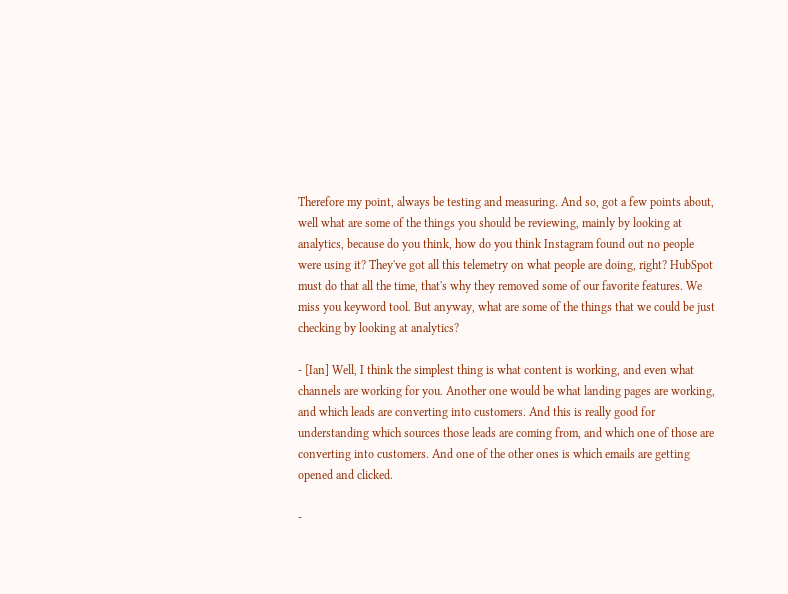Therefore my point, always be testing and measuring. And so, got a few points about, well what are some of the things you should be reviewing, mainly by looking at analytics, because do you think, how do you think Instagram found out no people were using it? They've got all this telemetry on what people are doing, right? HubSpot must do that all the time, that's why they removed some of our favorite features. We miss you keyword tool. But anyway, what are some of the things that we could be just checking by looking at analytics?

- [Ian] Well, I think the simplest thing is what content is working, and even what channels are working for you. Another one would be what landing pages are working, and which leads are converting into customers. And this is really good for understanding which sources those leads are coming from, and which one of those are converting into customers. And one of the other ones is which emails are getting opened and clicked.

-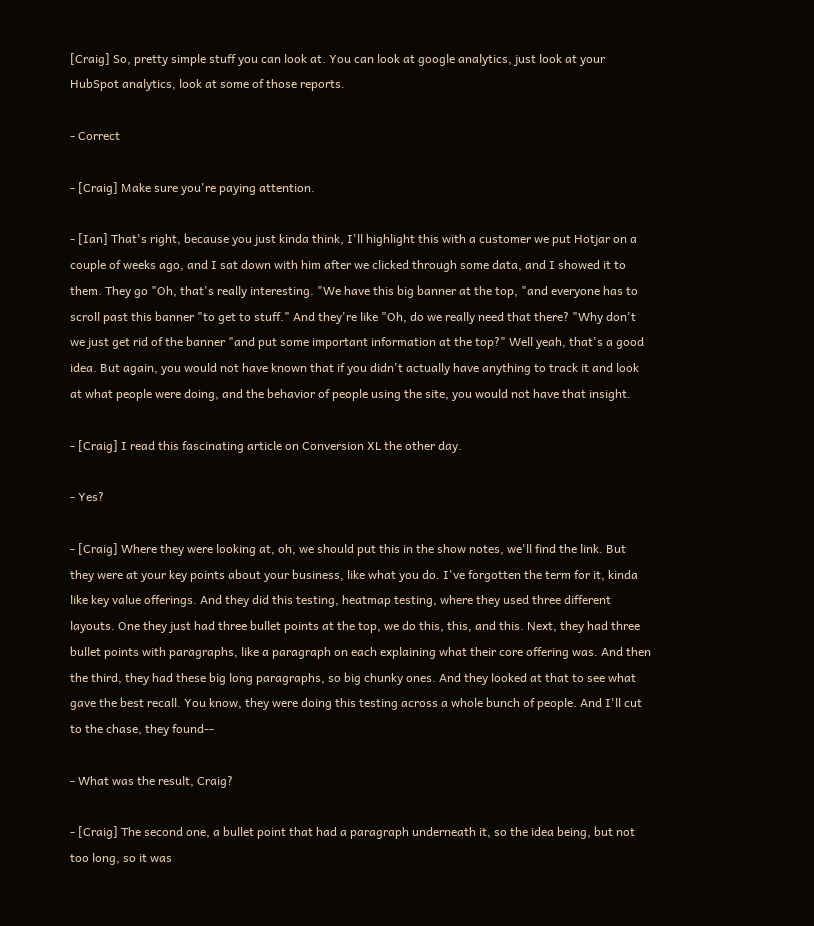[Craig] So, pretty simple stuff you can look at. You can look at google analytics, just look at your HubSpot analytics, look at some of those reports.

- Correct

- [Craig] Make sure you're paying attention.

- [Ian] That's right, because you just kinda think, I'll highlight this with a customer we put Hotjar on a couple of weeks ago, and I sat down with him after we clicked through some data, and I showed it to them. They go "Oh, that's really interesting. "We have this big banner at the top, "and everyone has to scroll past this banner "to get to stuff." And they're like "Oh, do we really need that there? "Why don't we just get rid of the banner "and put some important information at the top?" Well yeah, that's a good idea. But again, you would not have known that if you didn't actually have anything to track it and look at what people were doing, and the behavior of people using the site, you would not have that insight.

- [Craig] I read this fascinating article on Conversion XL the other day.

- Yes?

- [Craig] Where they were looking at, oh, we should put this in the show notes, we'll find the link. But they were at your key points about your business, like what you do. I've forgotten the term for it, kinda like key value offerings. And they did this testing, heatmap testing, where they used three different layouts. One they just had three bullet points at the top, we do this, this, and this. Next, they had three bullet points with paragraphs, like a paragraph on each explaining what their core offering was. And then the third, they had these big long paragraphs, so big chunky ones. And they looked at that to see what gave the best recall. You know, they were doing this testing across a whole bunch of people. And I'll cut to the chase, they found--

- What was the result, Craig?

- [Craig] The second one, a bullet point that had a paragraph underneath it, so the idea being, but not too long, so it was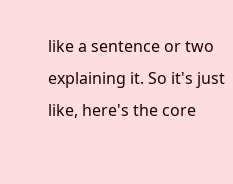like a sentence or two explaining it. So it's just like, here's the core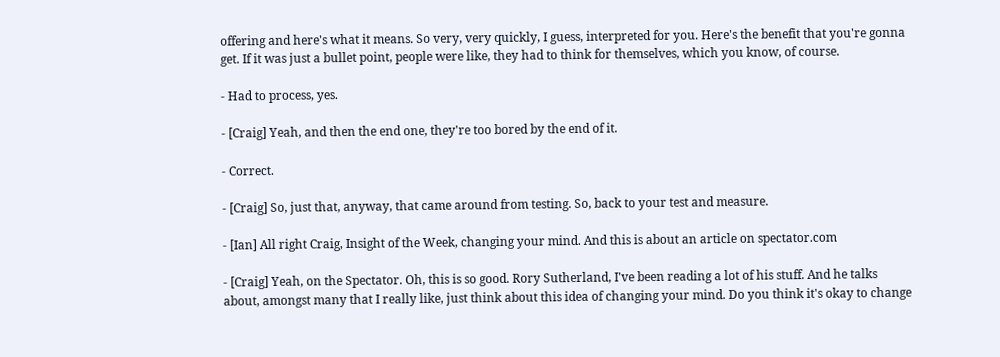offering and here's what it means. So very, very quickly, I guess, interpreted for you. Here's the benefit that you're gonna get. If it was just a bullet point, people were like, they had to think for themselves, which you know, of course.

- Had to process, yes.

- [Craig] Yeah, and then the end one, they're too bored by the end of it.

- Correct.

- [Craig] So, just that, anyway, that came around from testing. So, back to your test and measure.

- [Ian] All right Craig, Insight of the Week, changing your mind. And this is about an article on spectator.com

- [Craig] Yeah, on the Spectator. Oh, this is so good. Rory Sutherland, I've been reading a lot of his stuff. And he talks about, amongst many that I really like, just think about this idea of changing your mind. Do you think it's okay to change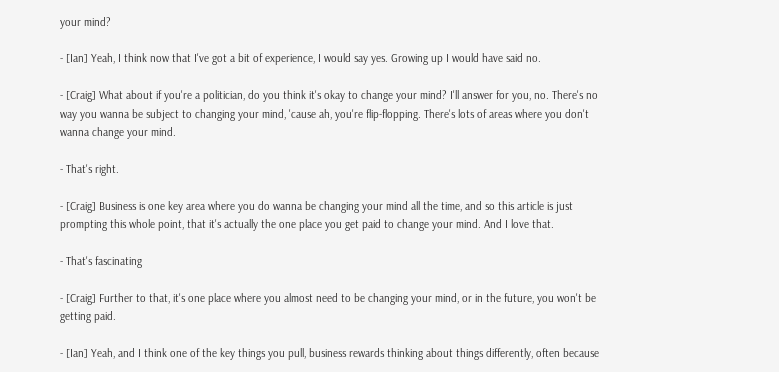your mind?

- [Ian] Yeah, I think now that I've got a bit of experience, I would say yes. Growing up I would have said no.

- [Craig] What about if you're a politician, do you think it's okay to change your mind? I'll answer for you, no. There's no way you wanna be subject to changing your mind, 'cause ah, you're flip-flopping. There's lots of areas where you don't wanna change your mind.

- That's right.

- [Craig] Business is one key area where you do wanna be changing your mind all the time, and so this article is just prompting this whole point, that it's actually the one place you get paid to change your mind. And I love that.

- That's fascinating

- [Craig] Further to that, it's one place where you almost need to be changing your mind, or in the future, you won't be getting paid.

- [Ian] Yeah, and I think one of the key things you pull, business rewards thinking about things differently, often because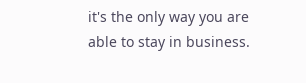it's the only way you are able to stay in business.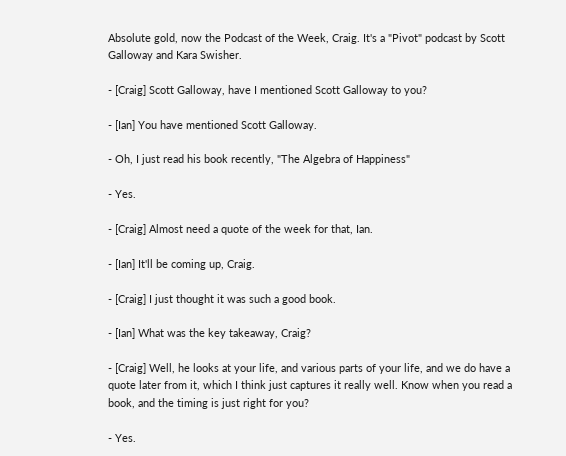Absolute gold, now the Podcast of the Week, Craig. It's a "Pivot" podcast by Scott Galloway and Kara Swisher.

- [Craig] Scott Galloway, have I mentioned Scott Galloway to you?

- [Ian] You have mentioned Scott Galloway.

- Oh, I just read his book recently, "The Algebra of Happiness"

- Yes.

- [Craig] Almost need a quote of the week for that, Ian.

- [Ian] It'll be coming up, Craig.

- [Craig] I just thought it was such a good book.

- [Ian] What was the key takeaway, Craig?

- [Craig] Well, he looks at your life, and various parts of your life, and we do have a quote later from it, which I think just captures it really well. Know when you read a book, and the timing is just right for you?

- Yes.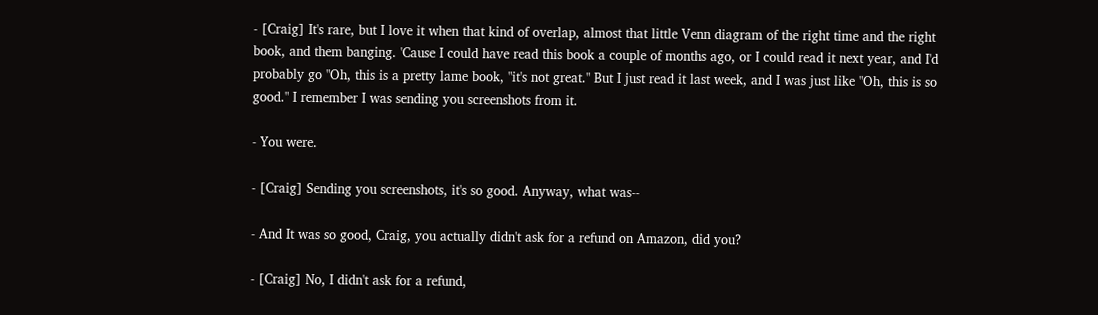- [Craig] It's rare, but I love it when that kind of overlap, almost that little Venn diagram of the right time and the right book, and them banging. 'Cause I could have read this book a couple of months ago, or I could read it next year, and I'd probably go "Oh, this is a pretty lame book, "it's not great." But I just read it last week, and I was just like "Oh, this is so good." I remember I was sending you screenshots from it.

- You were.

- [Craig] Sending you screenshots, it's so good. Anyway, what was--

- And It was so good, Craig, you actually didn't ask for a refund on Amazon, did you?

- [Craig] No, I didn't ask for a refund,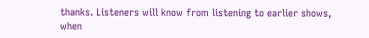thanks. Listeners will know from listening to earlier shows, when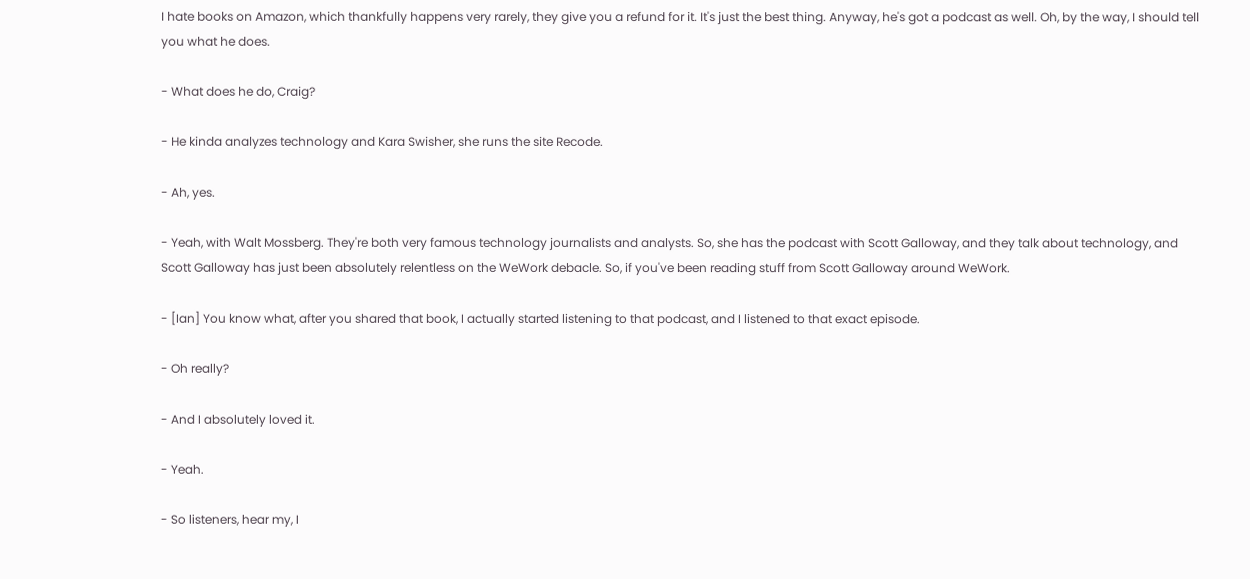I hate books on Amazon, which thankfully happens very rarely, they give you a refund for it. It's just the best thing. Anyway, he's got a podcast as well. Oh, by the way, I should tell you what he does.

- What does he do, Craig?

- He kinda analyzes technology and Kara Swisher, she runs the site Recode.

- Ah, yes.

- Yeah, with Walt Mossberg. They're both very famous technology journalists and analysts. So, she has the podcast with Scott Galloway, and they talk about technology, and Scott Galloway has just been absolutely relentless on the WeWork debacle. So, if you've been reading stuff from Scott Galloway around WeWork.

- [Ian] You know what, after you shared that book, I actually started listening to that podcast, and I listened to that exact episode.

- Oh really?

- And I absolutely loved it.

- Yeah.

- So listeners, hear my, I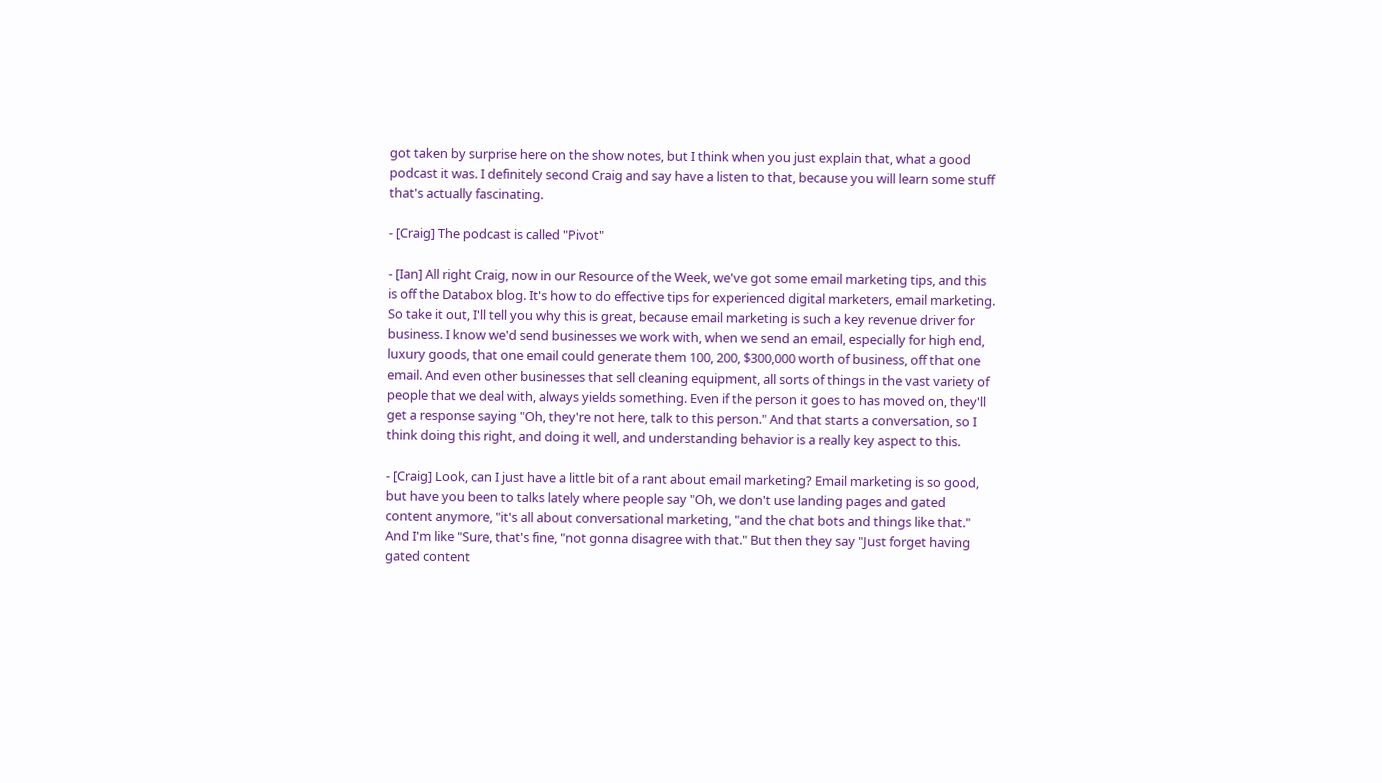got taken by surprise here on the show notes, but I think when you just explain that, what a good podcast it was. I definitely second Craig and say have a listen to that, because you will learn some stuff that's actually fascinating.

- [Craig] The podcast is called "Pivot"

- [Ian] All right Craig, now in our Resource of the Week, we've got some email marketing tips, and this is off the Databox blog. It's how to do effective tips for experienced digital marketers, email marketing. So take it out, I'll tell you why this is great, because email marketing is such a key revenue driver for business. I know we'd send businesses we work with, when we send an email, especially for high end, luxury goods, that one email could generate them 100, 200, $300,000 worth of business, off that one email. And even other businesses that sell cleaning equipment, all sorts of things in the vast variety of people that we deal with, always yields something. Even if the person it goes to has moved on, they'll get a response saying "Oh, they're not here, talk to this person." And that starts a conversation, so I think doing this right, and doing it well, and understanding behavior is a really key aspect to this.

- [Craig] Look, can I just have a little bit of a rant about email marketing? Email marketing is so good, but have you been to talks lately where people say "Oh, we don't use landing pages and gated content anymore, "it's all about conversational marketing, "and the chat bots and things like that." And I'm like "Sure, that's fine, "not gonna disagree with that." But then they say "Just forget having gated content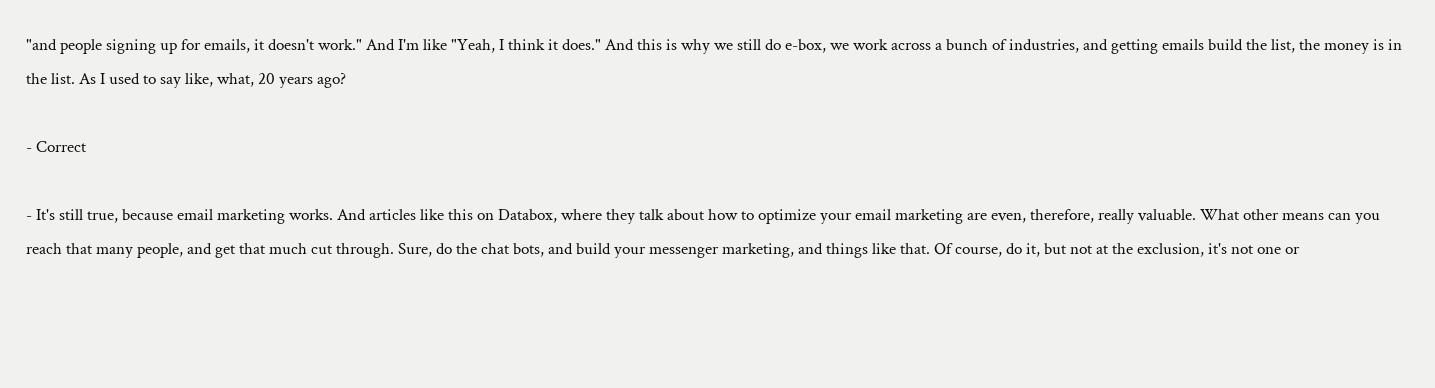"and people signing up for emails, it doesn't work." And I'm like "Yeah, I think it does." And this is why we still do e-box, we work across a bunch of industries, and getting emails build the list, the money is in the list. As I used to say like, what, 20 years ago?

- Correct

- It's still true, because email marketing works. And articles like this on Databox, where they talk about how to optimize your email marketing are even, therefore, really valuable. What other means can you reach that many people, and get that much cut through. Sure, do the chat bots, and build your messenger marketing, and things like that. Of course, do it, but not at the exclusion, it's not one or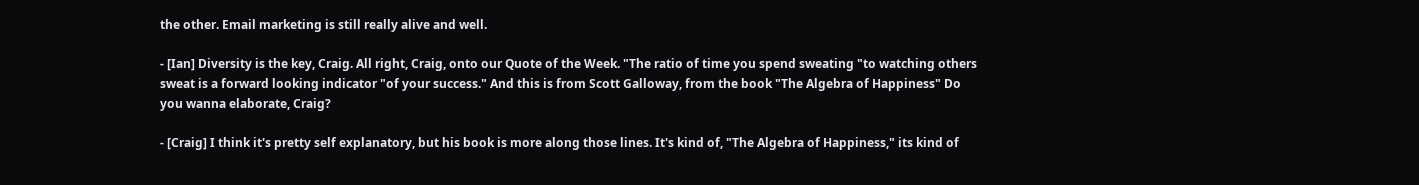the other. Email marketing is still really alive and well.

- [Ian] Diversity is the key, Craig. All right, Craig, onto our Quote of the Week. "The ratio of time you spend sweating "to watching others sweat is a forward looking indicator "of your success." And this is from Scott Galloway, from the book "The Algebra of Happiness" Do you wanna elaborate, Craig?

- [Craig] I think it's pretty self explanatory, but his book is more along those lines. It's kind of, "The Algebra of Happiness," its kind of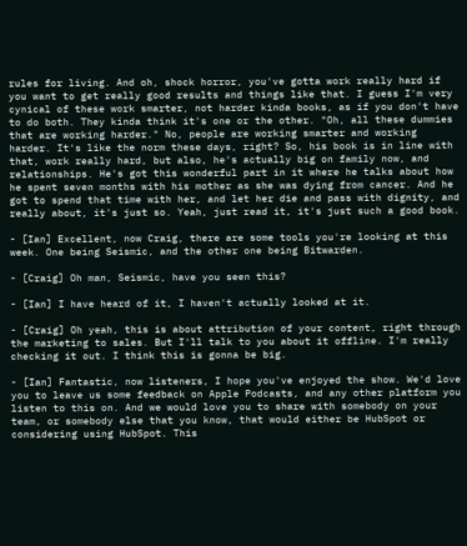rules for living. And oh, shock horror, you've gotta work really hard if you want to get really good results and things like that. I guess I'm very cynical of these work smarter, not harder kinda books, as if you don't have to do both. They kinda think it's one or the other. "Oh, all these dummies that are working harder." No, people are working smarter and working harder. It's like the norm these days, right? So, his book is in line with that, work really hard, but also, he's actually big on family now, and relationships. He's got this wonderful part in it where he talks about how he spent seven months with his mother as she was dying from cancer. And he got to spend that time with her, and let her die and pass with dignity, and really about, it's just so. Yeah, just read it, it's just such a good book.

- [Ian] Excellent, now Craig, there are some tools you're looking at this week. One being Seismic, and the other one being Bitwarden.

- [Craig] Oh man, Seismic, have you seen this?

- [Ian] I have heard of it, I haven't actually looked at it.

- [Craig] Oh yeah, this is about attribution of your content, right through the marketing to sales. But I'll talk to you about it offline. I'm really checking it out. I think this is gonna be big.

- [Ian] Fantastic, now listeners, I hope you've enjoyed the show. We'd love you to leave us some feedback on Apple Podcasts, and any other platform you listen to this on. And we would love you to share with somebody on your team, or somebody else that you know, that would either be HubSpot or considering using HubSpot. This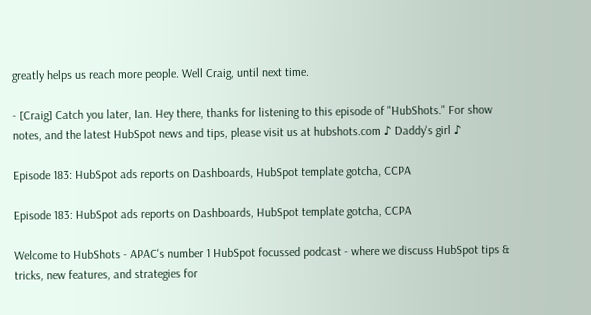greatly helps us reach more people. Well Craig, until next time.

- [Craig] Catch you later, Ian. Hey there, thanks for listening to this episode of "HubShots." For show notes, and the latest HubSpot news and tips, please visit us at hubshots.com ♪ Daddy's girl ♪

Episode 183: HubSpot ads reports on Dashboards, HubSpot template gotcha, CCPA

Episode 183: HubSpot ads reports on Dashboards, HubSpot template gotcha, CCPA

Welcome to HubShots - APAC's number 1 HubSpot focussed podcast - where we discuss HubSpot tips & tricks, new features, and strategies for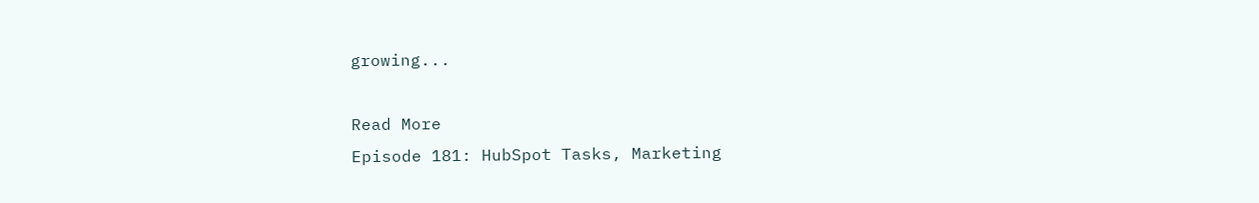growing...

Read More
Episode 181: HubSpot Tasks, Marketing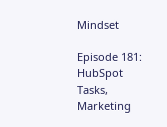Mindset

Episode 181: HubSpot Tasks, Marketing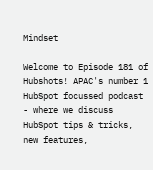Mindset

Welcome to Episode 181 of Hubshots! APAC's number 1 HubSpot focussed podcast - where we discuss HubSpot tips & tricks, new features,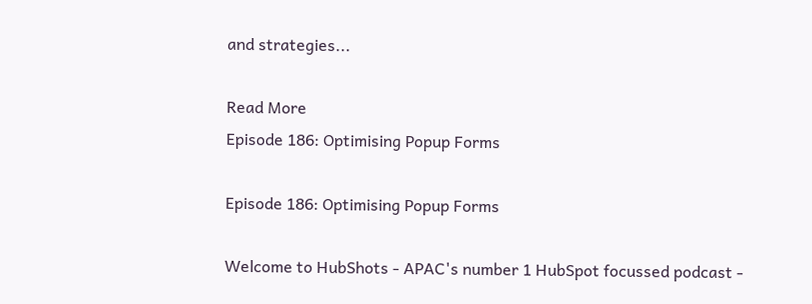and strategies...

Read More
Episode 186: Optimising Popup Forms

Episode 186: Optimising Popup Forms

Welcome to HubShots - APAC's number 1 HubSpot focussed podcast -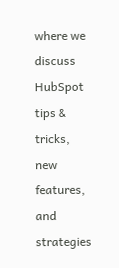where we discuss HubSpot tips & tricks, new features, and strategies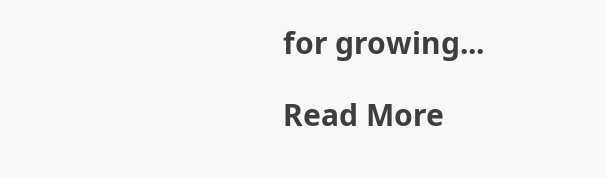for growing...

Read More